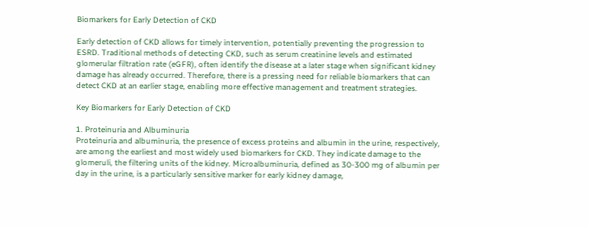Biomarkers for Early Detection of CKD

Early detection of CKD allows for timely intervention, potentially preventing the progression to ESRD. Traditional methods of detecting CKD, such as serum creatinine levels and estimated glomerular filtration rate (eGFR), often identify the disease at a later stage when significant kidney damage has already occurred. Therefore, there is a pressing need for reliable biomarkers that can detect CKD at an earlier stage, enabling more effective management and treatment strategies.

Key Biomarkers for Early Detection of CKD

1. Proteinuria and Albuminuria
Proteinuria and albuminuria, the presence of excess proteins and albumin in the urine, respectively, are among the earliest and most widely used biomarkers for CKD. They indicate damage to the glomeruli, the filtering units of the kidney. Microalbuminuria, defined as 30-300 mg of albumin per day in the urine, is a particularly sensitive marker for early kidney damage,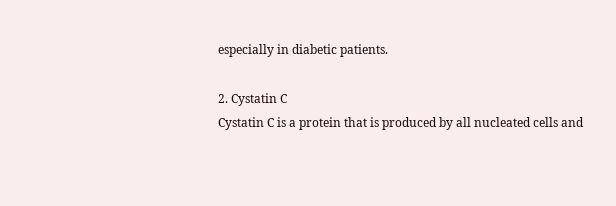especially in diabetic patients.

2. Cystatin C
Cystatin C is a protein that is produced by all nucleated cells and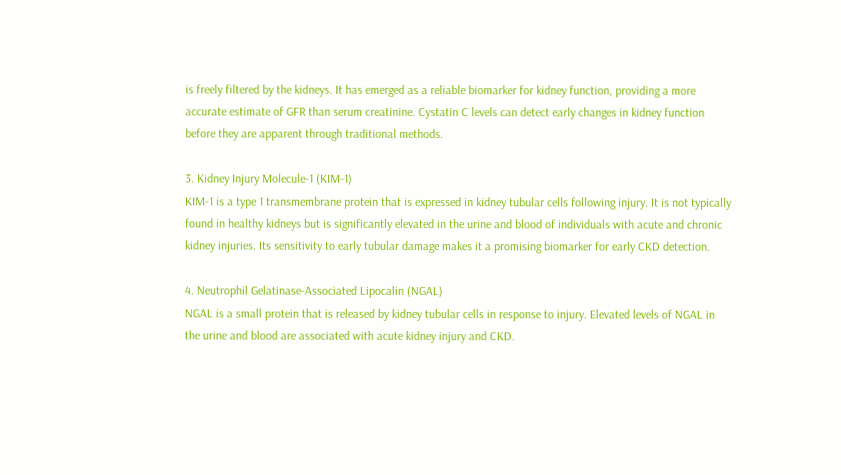is freely filtered by the kidneys. It has emerged as a reliable biomarker for kidney function, providing a more accurate estimate of GFR than serum creatinine. Cystatin C levels can detect early changes in kidney function before they are apparent through traditional methods.

3. Kidney Injury Molecule-1 (KIM-1)
KIM-1 is a type 1 transmembrane protein that is expressed in kidney tubular cells following injury. It is not typically found in healthy kidneys but is significantly elevated in the urine and blood of individuals with acute and chronic kidney injuries. Its sensitivity to early tubular damage makes it a promising biomarker for early CKD detection.

4. Neutrophil Gelatinase-Associated Lipocalin (NGAL)
NGAL is a small protein that is released by kidney tubular cells in response to injury. Elevated levels of NGAL in the urine and blood are associated with acute kidney injury and CKD.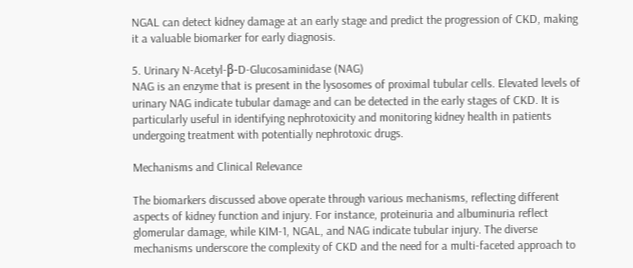NGAL can detect kidney damage at an early stage and predict the progression of CKD, making it a valuable biomarker for early diagnosis.

5. Urinary N-Acetyl-β-D-Glucosaminidase (NAG)
NAG is an enzyme that is present in the lysosomes of proximal tubular cells. Elevated levels of urinary NAG indicate tubular damage and can be detected in the early stages of CKD. It is particularly useful in identifying nephrotoxicity and monitoring kidney health in patients undergoing treatment with potentially nephrotoxic drugs.

Mechanisms and Clinical Relevance

The biomarkers discussed above operate through various mechanisms, reflecting different aspects of kidney function and injury. For instance, proteinuria and albuminuria reflect glomerular damage, while KIM-1, NGAL, and NAG indicate tubular injury. The diverse mechanisms underscore the complexity of CKD and the need for a multi-faceted approach to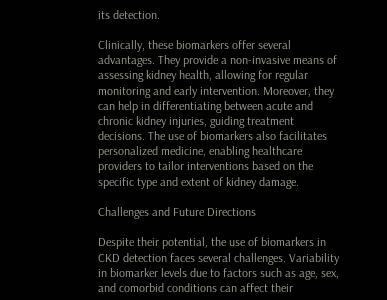its detection.

Clinically, these biomarkers offer several advantages. They provide a non-invasive means of assessing kidney health, allowing for regular monitoring and early intervention. Moreover, they can help in differentiating between acute and chronic kidney injuries, guiding treatment decisions. The use of biomarkers also facilitates personalized medicine, enabling healthcare providers to tailor interventions based on the specific type and extent of kidney damage.

Challenges and Future Directions

Despite their potential, the use of biomarkers in CKD detection faces several challenges. Variability in biomarker levels due to factors such as age, sex, and comorbid conditions can affect their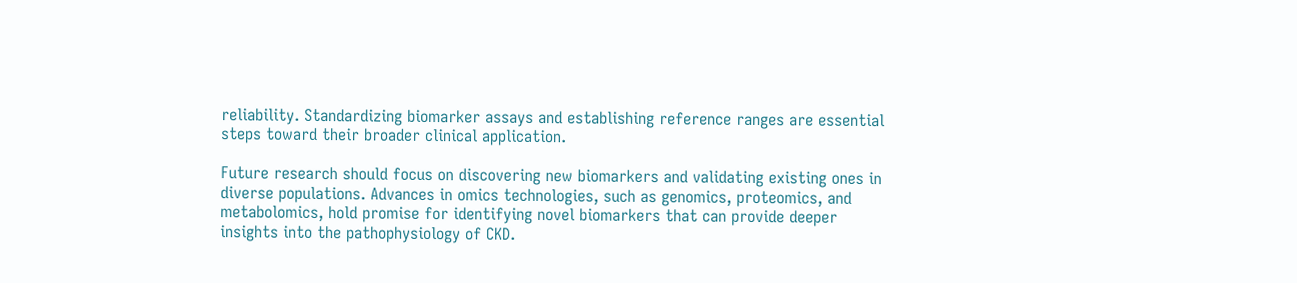reliability. Standardizing biomarker assays and establishing reference ranges are essential steps toward their broader clinical application.

Future research should focus on discovering new biomarkers and validating existing ones in diverse populations. Advances in omics technologies, such as genomics, proteomics, and metabolomics, hold promise for identifying novel biomarkers that can provide deeper insights into the pathophysiology of CKD.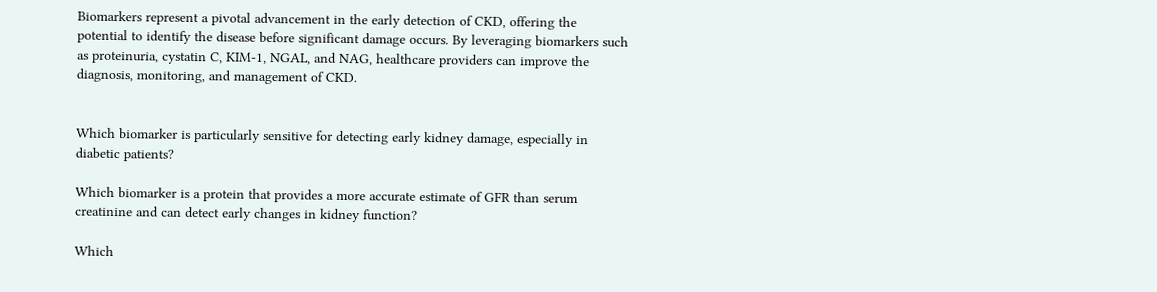Biomarkers represent a pivotal advancement in the early detection of CKD, offering the potential to identify the disease before significant damage occurs. By leveraging biomarkers such as proteinuria, cystatin C, KIM-1, NGAL, and NAG, healthcare providers can improve the diagnosis, monitoring, and management of CKD.


Which biomarker is particularly sensitive for detecting early kidney damage, especially in diabetic patients?

Which biomarker is a protein that provides a more accurate estimate of GFR than serum creatinine and can detect early changes in kidney function?

Which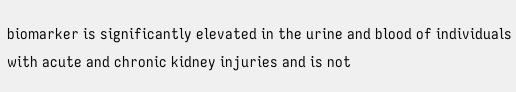biomarker is significantly elevated in the urine and blood of individuals with acute and chronic kidney injuries and is not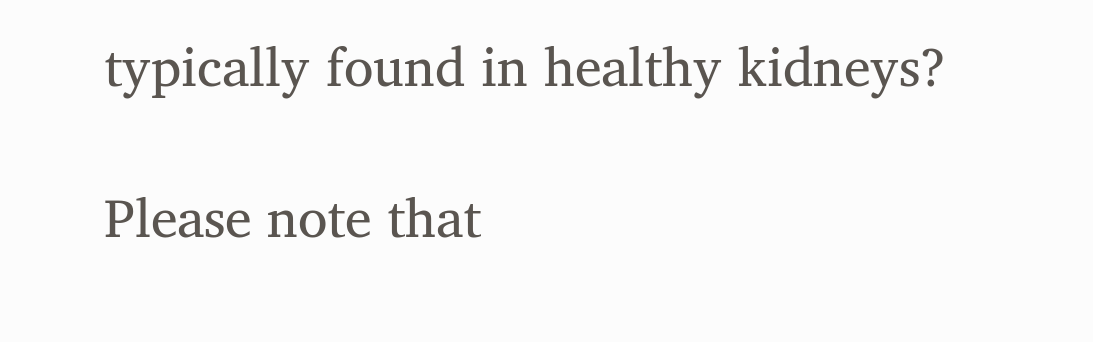typically found in healthy kidneys?

Please note that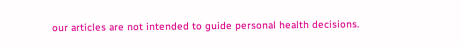our articles are not intended to guide personal health decisions.